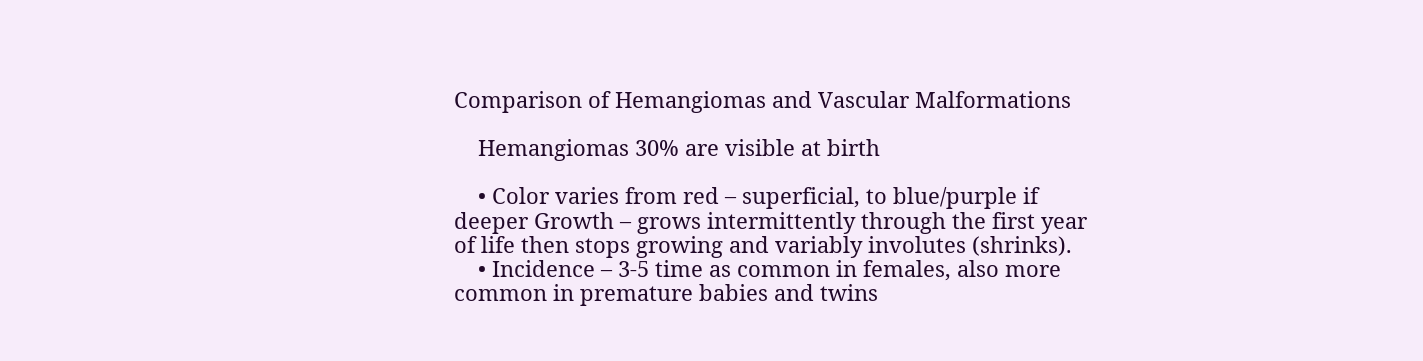Comparison of Hemangiomas and Vascular Malformations

    Hemangiomas 30% are visible at birth

    • Color varies from red – superficial, to blue/purple if deeper Growth – grows intermittently through the first year of life then stops growing and variably involutes (shrinks).
    • Incidence – 3-5 time as common in females, also more common in premature babies and twins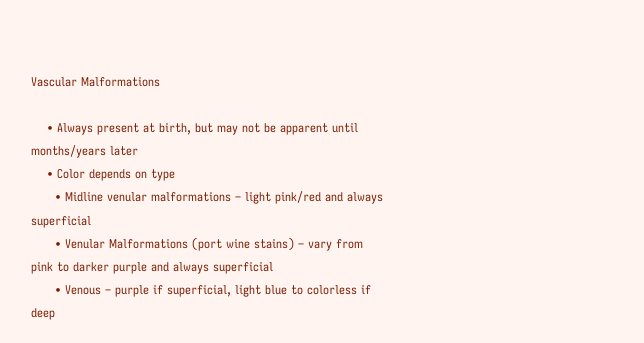Vascular Malformations

    • Always present at birth, but may not be apparent until months/years later
    • Color depends on type
      • Midline venular malformations – light pink/red and always superficial
      • Venular Malformations (port wine stains) – vary from pink to darker purple and always superficial
      • Venous – purple if superficial, light blue to colorless if deep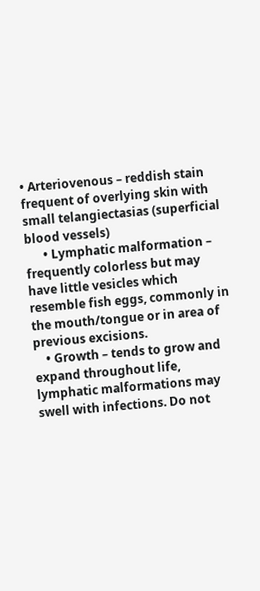• Arteriovenous – reddish stain frequent of overlying skin with small telangiectasias (superficial blood vessels)
      • Lymphatic malformation – frequently colorless but may have little vesicles which resemble fish eggs, commonly in the mouth/tongue or in area of previous excisions.
    • Growth – tends to grow and expand throughout life, lymphatic malformations may swell with infections. Do not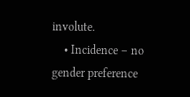involute.
    • Incidence – no gender preference